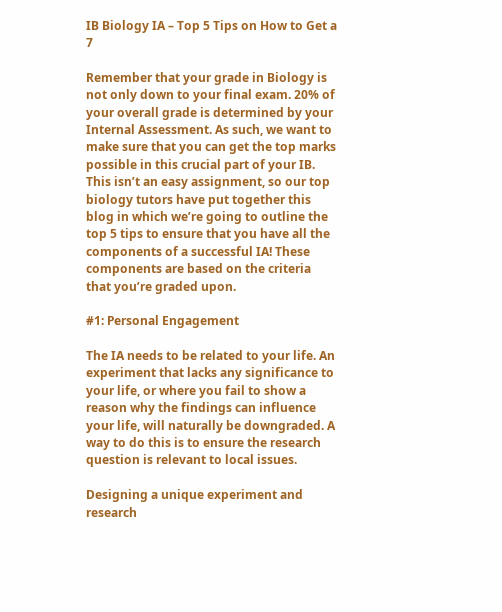IB Biology IA – Top 5 Tips on How to Get a 7

Remember that your grade in Biology is not only down to your final exam. 20% of your overall grade is determined by your Internal Assessment. As such, we want to make sure that you can get the top marks possible in this crucial part of your IB. This isn’t an easy assignment, so our top biology tutors have put together this blog in which we’re going to outline the top 5 tips to ensure that you have all the components of a successful IA! These components are based on the criteria that you’re graded upon.

#1: Personal Engagement

The IA needs to be related to your life. An experiment that lacks any significance to your life, or where you fail to show a reason why the findings can influence your life, will naturally be downgraded. A way to do this is to ensure the research question is relevant to local issues.

Designing a unique experiment and research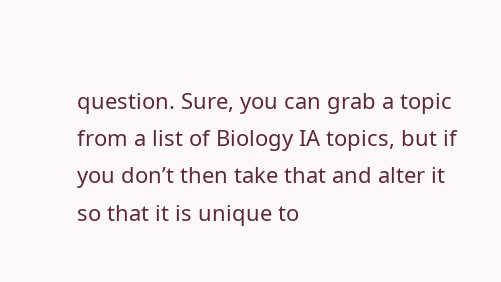question. Sure, you can grab a topic from a list of Biology IA topics, but if you don’t then take that and alter it so that it is unique to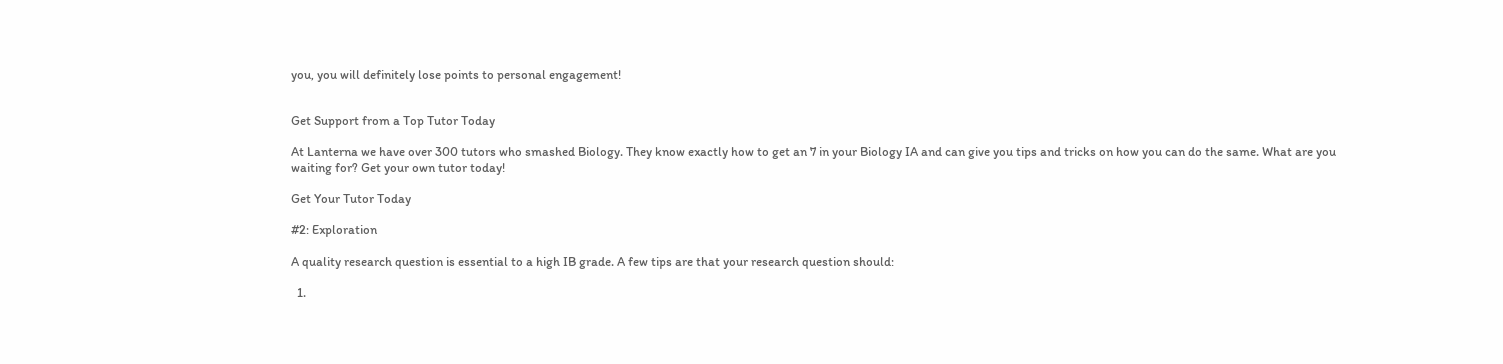you, you will definitely lose points to personal engagement!


Get Support from a Top Tutor Today

At Lanterna we have over 300 tutors who smashed Biology. They know exactly how to get an 7 in your Biology IA and can give you tips and tricks on how you can do the same. What are you waiting for? Get your own tutor today!

Get Your Tutor Today

#2: Exploration

A quality research question is essential to a high IB grade. A few tips are that your research question should:

  1.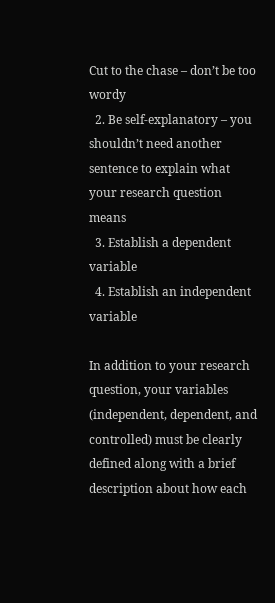Cut to the chase – don’t be too wordy
  2. Be self-explanatory – you shouldn’t need another sentence to explain what your research question means
  3. Establish a dependent variable
  4. Establish an independent variable

In addition to your research question, your variables (independent, dependent, and controlled) must be clearly defined along with a brief description about how each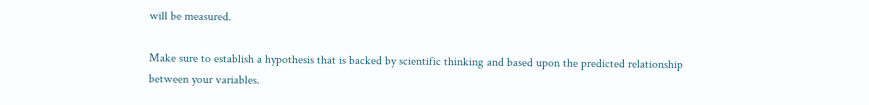will be measured.

Make sure to establish a hypothesis that is backed by scientific thinking and based upon the predicted relationship between your variables.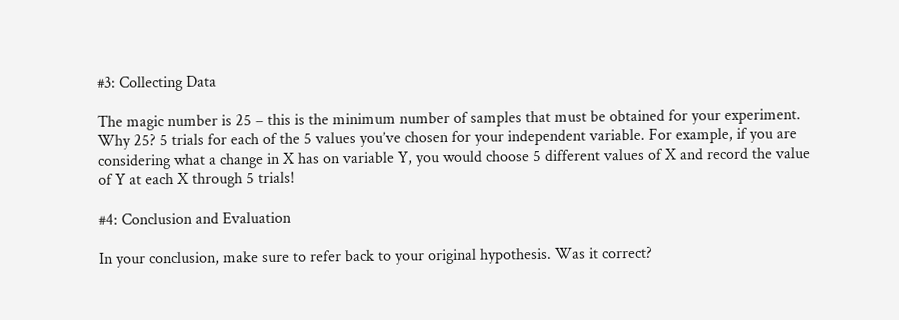#3: Collecting Data

The magic number is 25 – this is the minimum number of samples that must be obtained for your experiment. Why 25? 5 trials for each of the 5 values you’ve chosen for your independent variable. For example, if you are considering what a change in X has on variable Y, you would choose 5 different values of X and record the value of Y at each X through 5 trials!

#4: Conclusion and Evaluation

In your conclusion, make sure to refer back to your original hypothesis. Was it correct?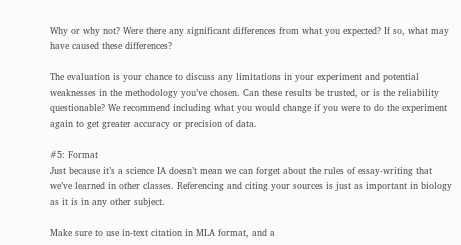Why or why not? Were there any significant differences from what you expected? If so, what may have caused these differences?

The evaluation is your chance to discuss any limitations in your experiment and potential weaknesses in the methodology you’ve chosen. Can these results be trusted, or is the reliability questionable? We recommend including what you would change if you were to do the experiment again to get greater accuracy or precision of data.

#5: Format
Just because it’s a science IA doesn’t mean we can forget about the rules of essay-writing that we’ve learned in other classes. Referencing and citing your sources is just as important in biology as it is in any other subject.

Make sure to use in-text citation in MLA format, and a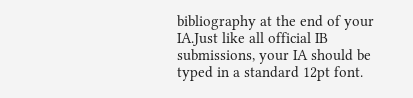bibliography at the end of your IA.Just like all official IB submissions, your IA should be typed in a standard 12pt font.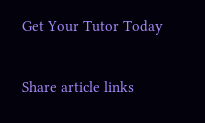Get Your Tutor Today

Share article links